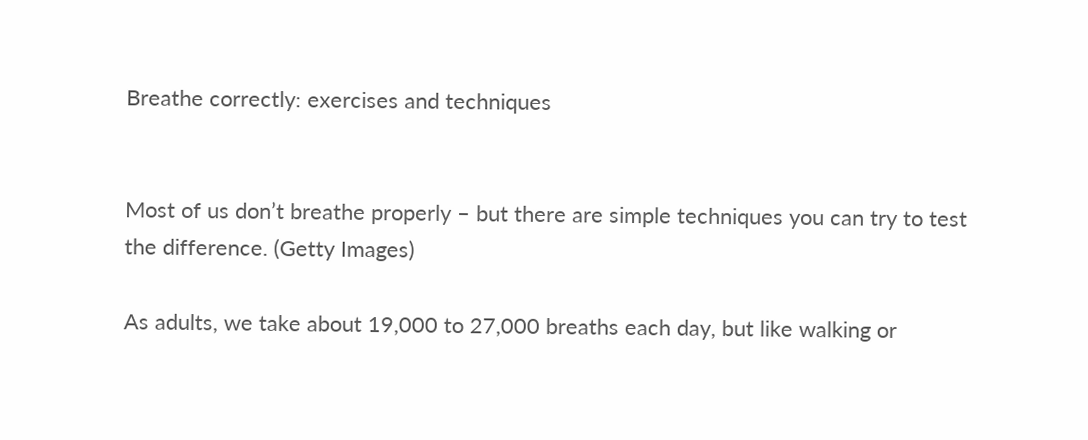Breathe correctly: exercises and techniques


Most of us don’t breathe properly – but there are simple techniques you can try to test the difference. (Getty Images)

As adults, we take about 19,000 to 27,000 breaths each day, but like walking or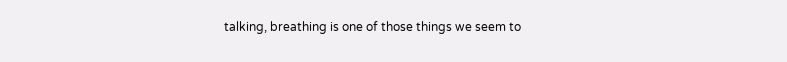talking, breathing is one of those things we seem to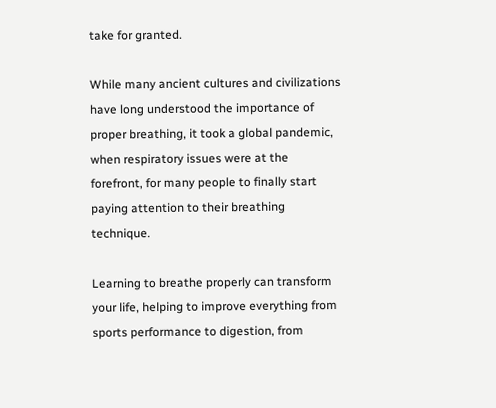take for granted.

While many ancient cultures and civilizations have long understood the importance of proper breathing, it took a global pandemic, when respiratory issues were at the forefront, for many people to finally start paying attention to their breathing technique.

Learning to breathe properly can transform your life, helping to improve everything from sports performance to digestion, from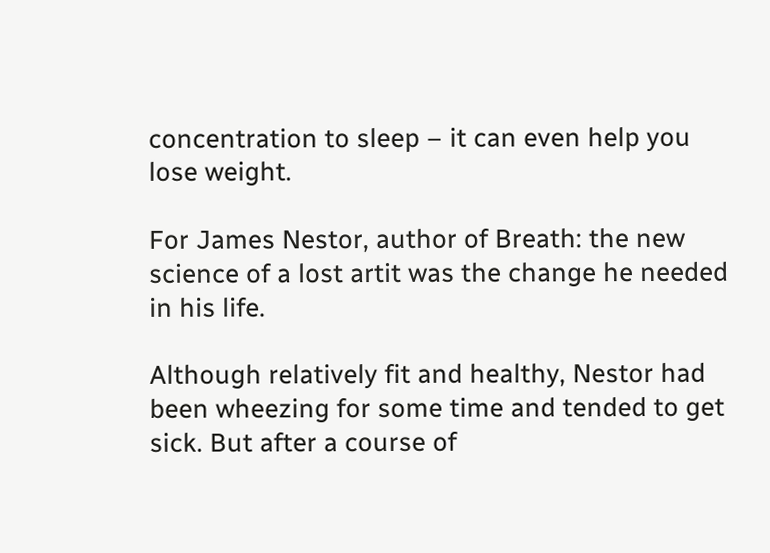concentration to sleep – it can even help you lose weight.

For James Nestor, author of Breath: the new science of a lost artit was the change he needed in his life.

Although relatively fit and healthy, Nestor had been wheezing for some time and tended to get sick. But after a course of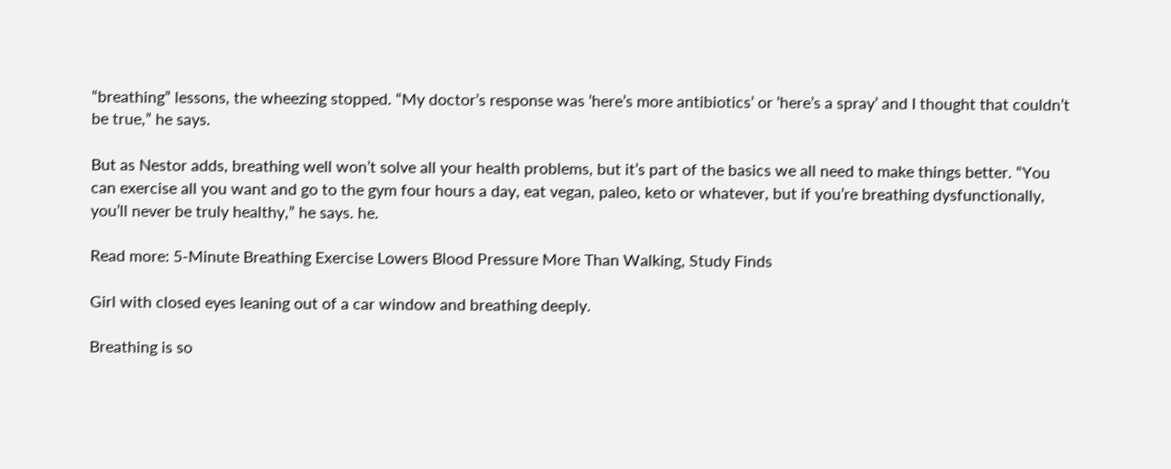“breathing” lessons, the wheezing stopped. “My doctor’s response was ‘here’s more antibiotics’ or ‘here’s a spray’ and I thought that couldn’t be true,” he says.

But as Nestor adds, breathing well won’t solve all your health problems, but it’s part of the basics we all need to make things better. “You can exercise all you want and go to the gym four hours a day, eat vegan, paleo, keto or whatever, but if you’re breathing dysfunctionally, you’ll never be truly healthy,” he says. he.

Read more: 5-Minute Breathing Exercise Lowers Blood Pressure More Than Walking, Study Finds

Girl with closed eyes leaning out of a car window and breathing deeply.

Breathing is so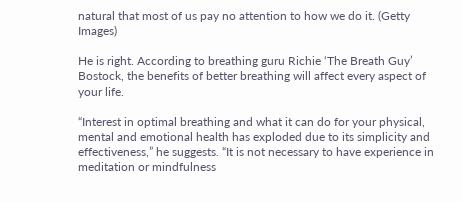natural that most of us pay no attention to how we do it. (Getty Images)

He is right. According to breathing guru Richie ‘The Breath Guy’ Bostock, the benefits of better breathing will affect every aspect of your life.

“Interest in optimal breathing and what it can do for your physical, mental and emotional health has exploded due to its simplicity and effectiveness,” he suggests. “It is not necessary to have experience in meditation or mindfulness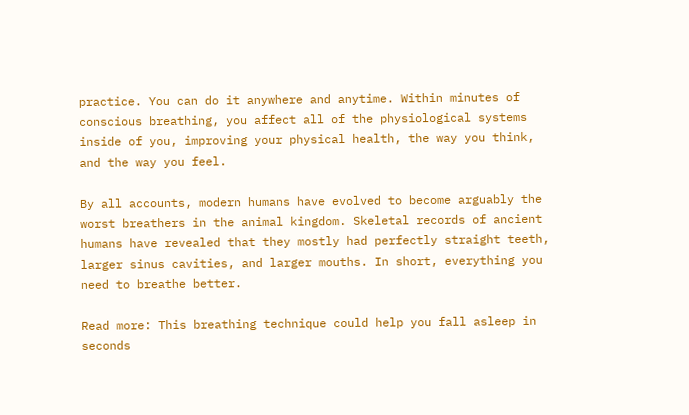practice. You can do it anywhere and anytime. Within minutes of conscious breathing, you affect all of the physiological systems inside of you, improving your physical health, the way you think, and the way you feel.

By all accounts, modern humans have evolved to become arguably the worst breathers in the animal kingdom. Skeletal records of ancient humans have revealed that they mostly had perfectly straight teeth, larger sinus cavities, and larger mouths. In short, everything you need to breathe better.

Read more: This breathing technique could help you fall asleep in seconds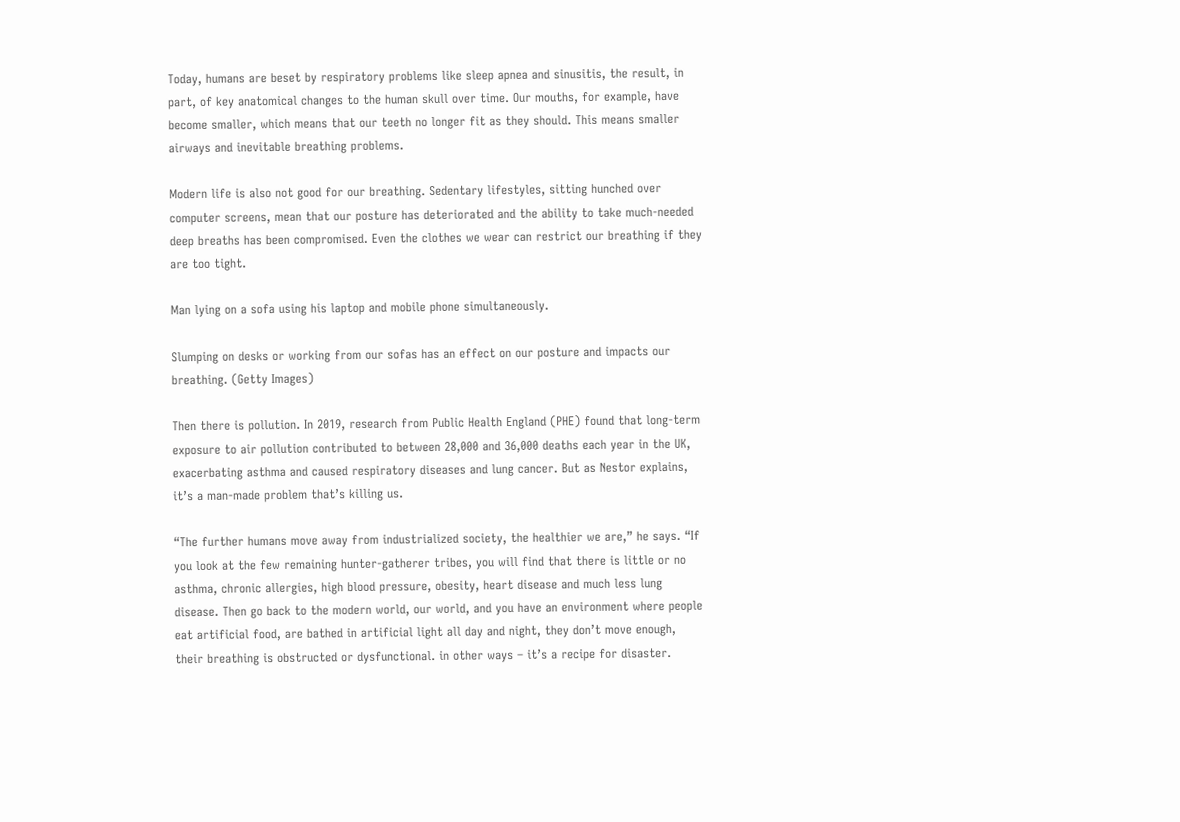Today, humans are beset by respiratory problems like sleep apnea and sinusitis, the result, in part, of key anatomical changes to the human skull over time. Our mouths, for example, have become smaller, which means that our teeth no longer fit as they should. This means smaller airways and inevitable breathing problems.

Modern life is also not good for our breathing. Sedentary lifestyles, sitting hunched over computer screens, mean that our posture has deteriorated and the ability to take much-needed deep breaths has been compromised. Even the clothes we wear can restrict our breathing if they are too tight.

Man lying on a sofa using his laptop and mobile phone simultaneously.

Slumping on desks or working from our sofas has an effect on our posture and impacts our breathing. (Getty Images)

Then there is pollution. In 2019, research from Public Health England (PHE) found that long-term exposure to air pollution contributed to between 28,000 and 36,000 deaths each year in the UK, exacerbating asthma and caused respiratory diseases and lung cancer. But as Nestor explains, it’s a man-made problem that’s killing us.

“The further humans move away from industrialized society, the healthier we are,” he says. “If you look at the few remaining hunter-gatherer tribes, you will find that there is little or no asthma, chronic allergies, high blood pressure, obesity, heart disease and much less lung disease. Then go back to the modern world, our world, and you have an environment where people eat artificial food, are bathed in artificial light all day and night, they don’t move enough, their breathing is obstructed or dysfunctional. in other ways – it’s a recipe for disaster.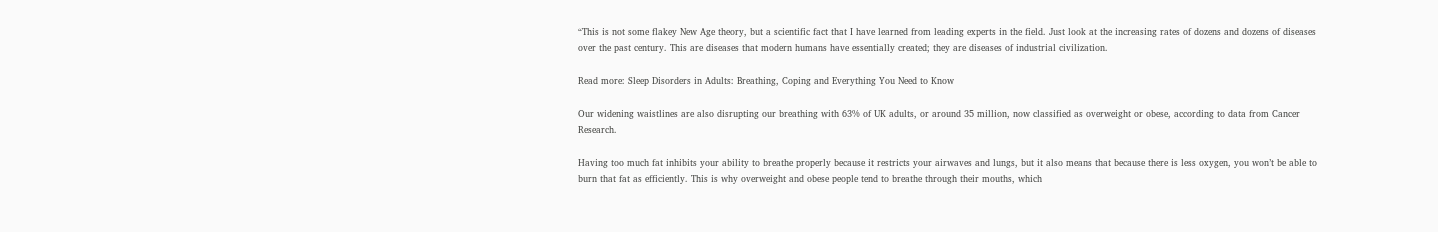“This is not some flakey New Age theory, but a scientific fact that I have learned from leading experts in the field. Just look at the increasing rates of dozens and dozens of diseases over the past century. This are diseases that modern humans have essentially created; they are diseases of industrial civilization.

Read more: Sleep Disorders in Adults: Breathing, Coping and Everything You Need to Know

Our widening waistlines are also disrupting our breathing with 63% of UK adults, or around 35 million, now classified as overweight or obese, according to data from Cancer Research.

Having too much fat inhibits your ability to breathe properly because it restricts your airwaves and lungs, but it also means that because there is less oxygen, you won’t be able to burn that fat as efficiently. This is why overweight and obese people tend to breathe through their mouths, which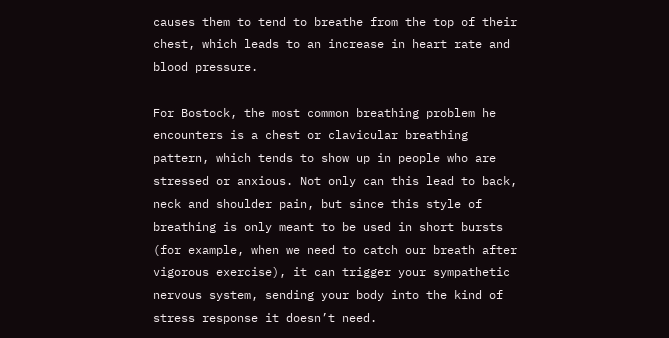causes them to tend to breathe from the top of their chest, which leads to an increase in heart rate and blood pressure.

For Bostock, the most common breathing problem he encounters is a chest or clavicular breathing pattern, which tends to show up in people who are stressed or anxious. Not only can this lead to back, neck and shoulder pain, but since this style of breathing is only meant to be used in short bursts (for example, when we need to catch our breath after vigorous exercise), it can trigger your sympathetic nervous system, sending your body into the kind of stress response it doesn’t need.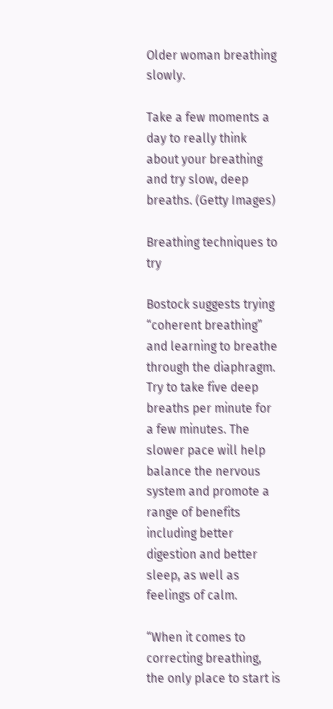Older woman breathing slowly.

Take a few moments a day to really think about your breathing and try slow, deep breaths. (Getty Images)

Breathing techniques to try

Bostock suggests trying “coherent breathing” and learning to breathe through the diaphragm. Try to take five deep breaths per minute for a few minutes. The slower pace will help balance the nervous system and promote a range of benefits including better digestion and better sleep, as well as feelings of calm.

“When it comes to correcting breathing, the only place to start is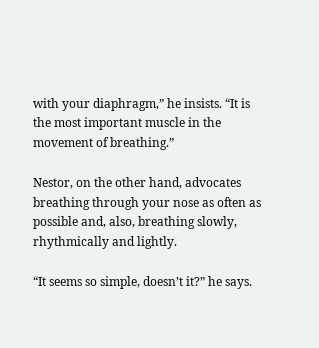with your diaphragm,” he insists. “It is the most important muscle in the movement of breathing.”

Nestor, on the other hand, advocates breathing through your nose as often as possible and, also, breathing slowly, rhythmically and lightly.

“It seems so simple, doesn’t it?” he says.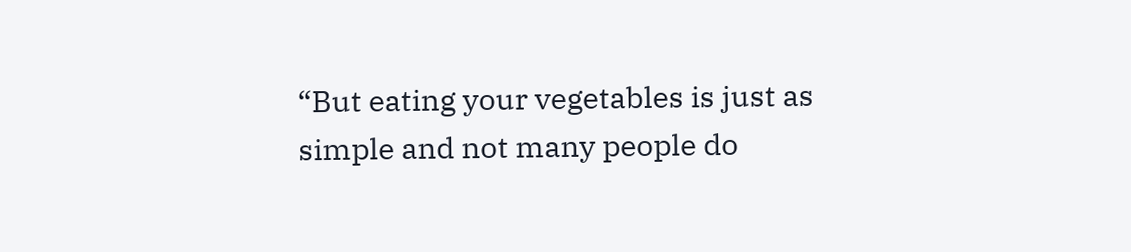“But eating your vegetables is just as simple and not many people do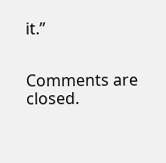it.”


Comments are closed.